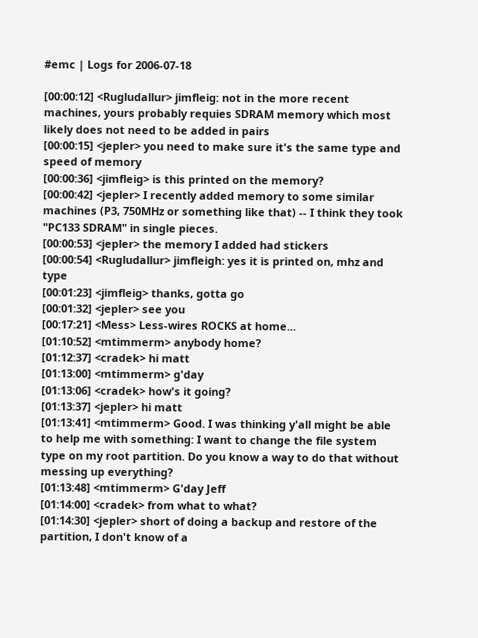#emc | Logs for 2006-07-18

[00:00:12] <Rugludallur> jimfleig: not in the more recent machines, yours probably requies SDRAM memory which most likely does not need to be added in pairs
[00:00:15] <jepler> you need to make sure it's the same type and speed of memory
[00:00:36] <jimfleig> is this printed on the memory?
[00:00:42] <jepler> I recently added memory to some similar machines (P3, 750MHz or something like that) -- I think they took "PC133 SDRAM" in single pieces.
[00:00:53] <jepler> the memory I added had stickers
[00:00:54] <Rugludallur> jimfleigh: yes it is printed on, mhz and type
[00:01:23] <jimfleig> thanks, gotta go
[00:01:32] <jepler> see you
[00:17:21] <Mess> Less-wires ROCKS at home...
[01:10:52] <mtimmerm> anybody home?
[01:12:37] <cradek> hi matt
[01:13:00] <mtimmerm> g'day
[01:13:06] <cradek> how's it going?
[01:13:37] <jepler> hi matt
[01:13:41] <mtimmerm> Good. I was thinking y'all might be able to help me with something: I want to change the file system type on my root partition. Do you know a way to do that without messing up everything?
[01:13:48] <mtimmerm> G'day Jeff
[01:14:00] <cradek> from what to what?
[01:14:30] <jepler> short of doing a backup and restore of the partition, I don't know of a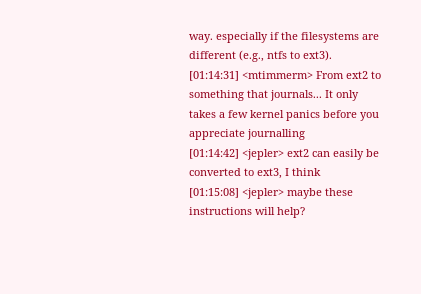way. especially if the filesystems are different (e.g., ntfs to ext3).
[01:14:31] <mtimmerm> From ext2 to something that journals... It only takes a few kernel panics before you appreciate journalling
[01:14:42] <jepler> ext2 can easily be converted to ext3, I think
[01:15:08] <jepler> maybe these instructions will help?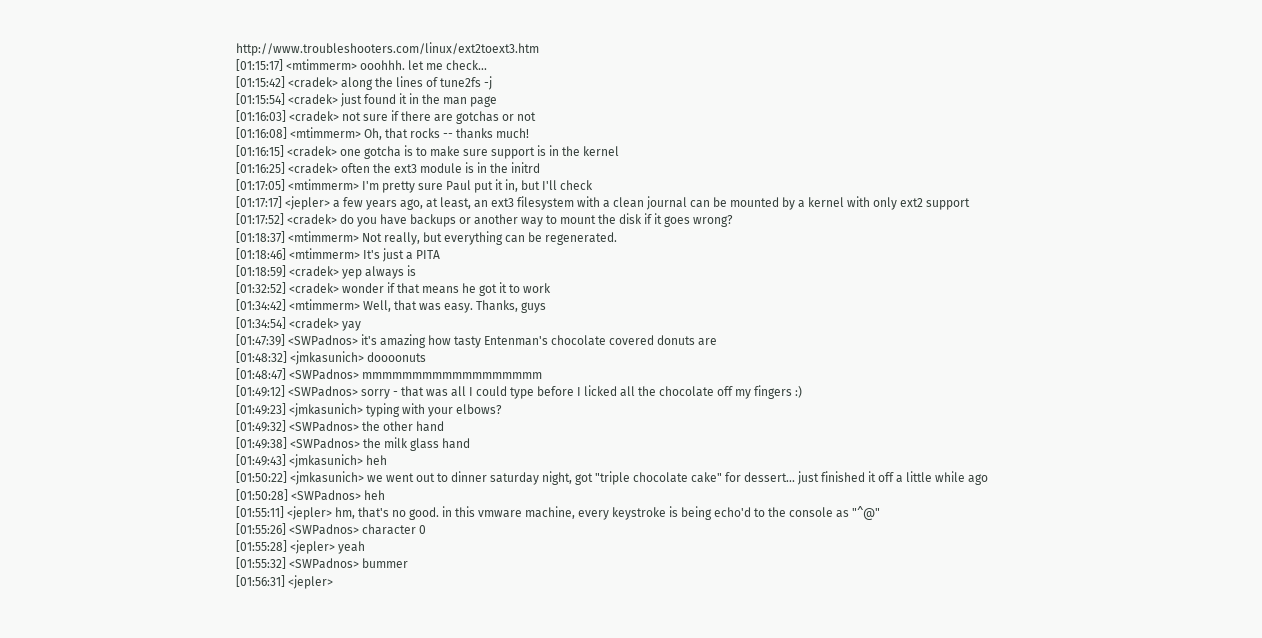http://www.troubleshooters.com/linux/ext2toext3.htm
[01:15:17] <mtimmerm> ooohhh. let me check...
[01:15:42] <cradek> along the lines of tune2fs -j
[01:15:54] <cradek> just found it in the man page
[01:16:03] <cradek> not sure if there are gotchas or not
[01:16:08] <mtimmerm> Oh, that rocks -- thanks much!
[01:16:15] <cradek> one gotcha is to make sure support is in the kernel
[01:16:25] <cradek> often the ext3 module is in the initrd
[01:17:05] <mtimmerm> I'm pretty sure Paul put it in, but I'll check
[01:17:17] <jepler> a few years ago, at least, an ext3 filesystem with a clean journal can be mounted by a kernel with only ext2 support
[01:17:52] <cradek> do you have backups or another way to mount the disk if it goes wrong?
[01:18:37] <mtimmerm> Not really, but everything can be regenerated.
[01:18:46] <mtimmerm> It's just a PITA
[01:18:59] <cradek> yep always is
[01:32:52] <cradek> wonder if that means he got it to work
[01:34:42] <mtimmerm> Well, that was easy. Thanks, guys
[01:34:54] <cradek> yay
[01:47:39] <SWPadnos> it's amazing how tasty Entenman's chocolate covered donuts are
[01:48:32] <jmkasunich> doooonuts
[01:48:47] <SWPadnos> mmmmmmmmmmmmmmmmmm
[01:49:12] <SWPadnos> sorry - that was all I could type before I licked all the chocolate off my fingers :)
[01:49:23] <jmkasunich> typing with your elbows?
[01:49:32] <SWPadnos> the other hand
[01:49:38] <SWPadnos> the milk glass hand
[01:49:43] <jmkasunich> heh
[01:50:22] <jmkasunich> we went out to dinner saturday night, got "triple chocolate cake" for dessert... just finished it off a little while ago
[01:50:28] <SWPadnos> heh
[01:55:11] <jepler> hm, that's no good. in this vmware machine, every keystroke is being echo'd to the console as "^@"
[01:55:26] <SWPadnos> character 0
[01:55:28] <jepler> yeah
[01:55:32] <SWPadnos> bummer
[01:56:31] <jepler>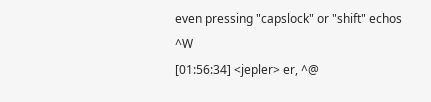even pressing "capslock" or "shift" echos ^W
[01:56:34] <jepler> er, ^@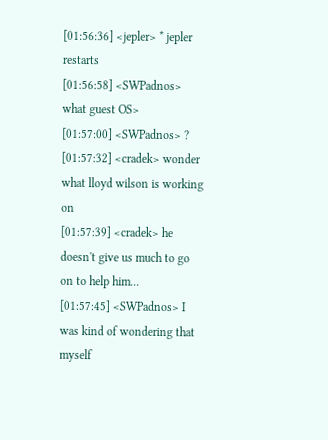[01:56:36] <jepler> * jepler restarts
[01:56:58] <SWPadnos> what guest OS>
[01:57:00] <SWPadnos> ?
[01:57:32] <cradek> wonder what lloyd wilson is working on
[01:57:39] <cradek> he doesn't give us much to go on to help him...
[01:57:45] <SWPadnos> I was kind of wondering that myself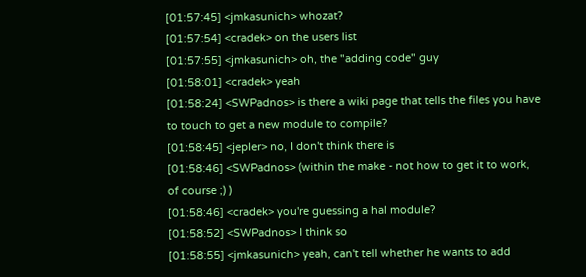[01:57:45] <jmkasunich> whozat?
[01:57:54] <cradek> on the users list
[01:57:55] <jmkasunich> oh, the "adding code" guy
[01:58:01] <cradek> yeah
[01:58:24] <SWPadnos> is there a wiki page that tells the files you have to touch to get a new module to compile?
[01:58:45] <jepler> no, I don't think there is
[01:58:46] <SWPadnos> (within the make - not how to get it to work, of course ;) )
[01:58:46] <cradek> you're guessing a hal module?
[01:58:52] <SWPadnos> I think so
[01:58:55] <jmkasunich> yeah, can't tell whether he wants to add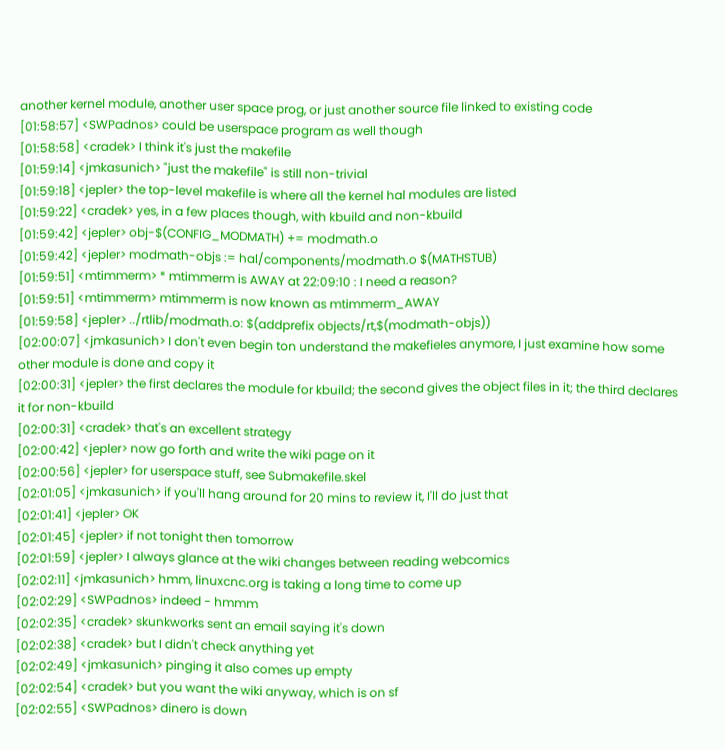another kernel module, another user space prog, or just another source file linked to existing code
[01:58:57] <SWPadnos> could be userspace program as well though
[01:58:58] <cradek> I think it's just the makefile
[01:59:14] <jmkasunich> "just the makefile" is still non-trivial
[01:59:18] <jepler> the top-level makefile is where all the kernel hal modules are listed
[01:59:22] <cradek> yes, in a few places though, with kbuild and non-kbuild
[01:59:42] <jepler> obj-$(CONFIG_MODMATH) += modmath.o
[01:59:42] <jepler> modmath-objs := hal/components/modmath.o $(MATHSTUB)
[01:59:51] <mtimmerm> * mtimmerm is AWAY at 22:09:10 : I need a reason?
[01:59:51] <mtimmerm> mtimmerm is now known as mtimmerm_AWAY
[01:59:58] <jepler> ../rtlib/modmath.o: $(addprefix objects/rt,$(modmath-objs))
[02:00:07] <jmkasunich> I don't even begin ton understand the makefieles anymore, I just examine how some other module is done and copy it
[02:00:31] <jepler> the first declares the module for kbuild; the second gives the object files in it; the third declares it for non-kbuild
[02:00:31] <cradek> that's an excellent strategy
[02:00:42] <jepler> now go forth and write the wiki page on it
[02:00:56] <jepler> for userspace stuff, see Submakefile.skel
[02:01:05] <jmkasunich> if you'll hang around for 20 mins to review it, I'll do just that
[02:01:41] <jepler> OK
[02:01:45] <jepler> if not tonight then tomorrow
[02:01:59] <jepler> I always glance at the wiki changes between reading webcomics
[02:02:11] <jmkasunich> hmm, linuxcnc.org is taking a long time to come up
[02:02:29] <SWPadnos> indeed - hmmm
[02:02:35] <cradek> skunkworks sent an email saying it's down
[02:02:38] <cradek> but I didn't check anything yet
[02:02:49] <jmkasunich> pinging it also comes up empty
[02:02:54] <cradek> but you want the wiki anyway, which is on sf
[02:02:55] <SWPadnos> dinero is down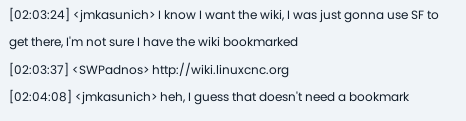[02:03:24] <jmkasunich> I know I want the wiki, I was just gonna use SF to get there, I'm not sure I have the wiki bookmarked
[02:03:37] <SWPadnos> http://wiki.linuxcnc.org
[02:04:08] <jmkasunich> heh, I guess that doesn't need a bookmark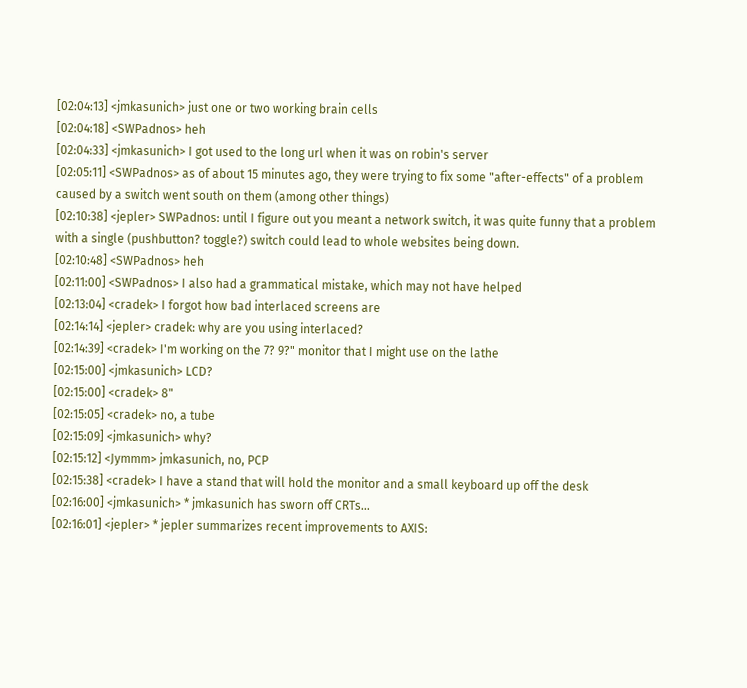[02:04:13] <jmkasunich> just one or two working brain cells
[02:04:18] <SWPadnos> heh
[02:04:33] <jmkasunich> I got used to the long url when it was on robin's server
[02:05:11] <SWPadnos> as of about 15 minutes ago, they were trying to fix some "after-effects" of a problem caused by a switch went south on them (among other things)
[02:10:38] <jepler> SWPadnos: until I figure out you meant a network switch, it was quite funny that a problem with a single (pushbutton? toggle?) switch could lead to whole websites being down.
[02:10:48] <SWPadnos> heh
[02:11:00] <SWPadnos> I also had a grammatical mistake, which may not have helped
[02:13:04] <cradek> I forgot how bad interlaced screens are
[02:14:14] <jepler> cradek: why are you using interlaced?
[02:14:39] <cradek> I'm working on the 7? 9?" monitor that I might use on the lathe
[02:15:00] <jmkasunich> LCD?
[02:15:00] <cradek> 8"
[02:15:05] <cradek> no, a tube
[02:15:09] <jmkasunich> why?
[02:15:12] <Jymmm> jmkasunich, no, PCP
[02:15:38] <cradek> I have a stand that will hold the monitor and a small keyboard up off the desk
[02:16:00] <jmkasunich> * jmkasunich has sworn off CRTs...
[02:16:01] <jepler> * jepler summarizes recent improvements to AXIS: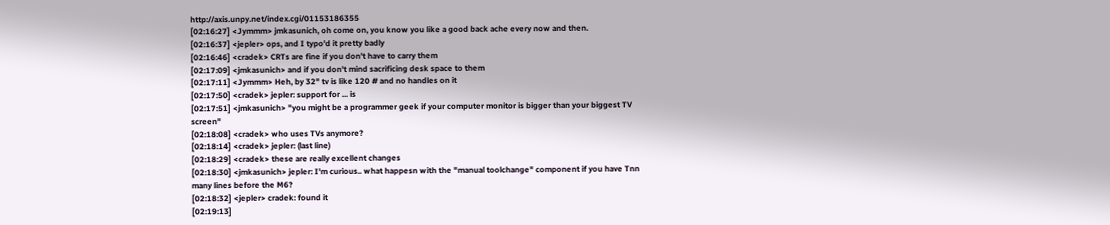http://axis.unpy.net/index.cgi/01153186355
[02:16:27] <Jymmm> jmkasunich, oh come on, you know you like a good back ache every now and then.
[02:16:37] <jepler> ops, and I typo'd it pretty badly
[02:16:46] <cradek> CRTs are fine if you don't have to carry them
[02:17:09] <jmkasunich> and if you don't mind sacrificing desk space to them
[02:17:11] <Jymmm> Heh, by 32" tv is like 120 # and no handles on it
[02:17:50] <cradek> jepler: support for ... is
[02:17:51] <jmkasunich> "you might be a programmer geek if your computer monitor is bigger than your biggest TV screen"
[02:18:08] <cradek> who uses TVs anymore?
[02:18:14] <cradek> jepler: (last line)
[02:18:29] <cradek> these are really excellent changes
[02:18:30] <jmkasunich> jepler: I'm curious.. what happesn with the "manual toolchange" component if you have Tnn many lines before the M6?
[02:18:32] <jepler> cradek: found it
[02:19:13]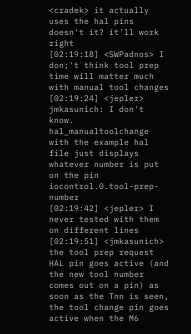<cradek> it actually uses the hal pins doesn't it? it'll work right
[02:19:18] <SWPadnos> I don;'t think tool prep time will matter much with manual tool changes
[02:19:24] <jepler> jmkasunich: I don't know. hal_manualtoolchange with the example hal file just displays whatever number is put on the pin iocontrol.0.tool-prep-number
[02:19:42] <jepler> I never tested with them on different lines
[02:19:51] <jmkasunich> the tool prep request HAL pin goes active (and the new tool number comes out on a pin) as soon as the Tnn is seen, the tool change pin goes active when the M6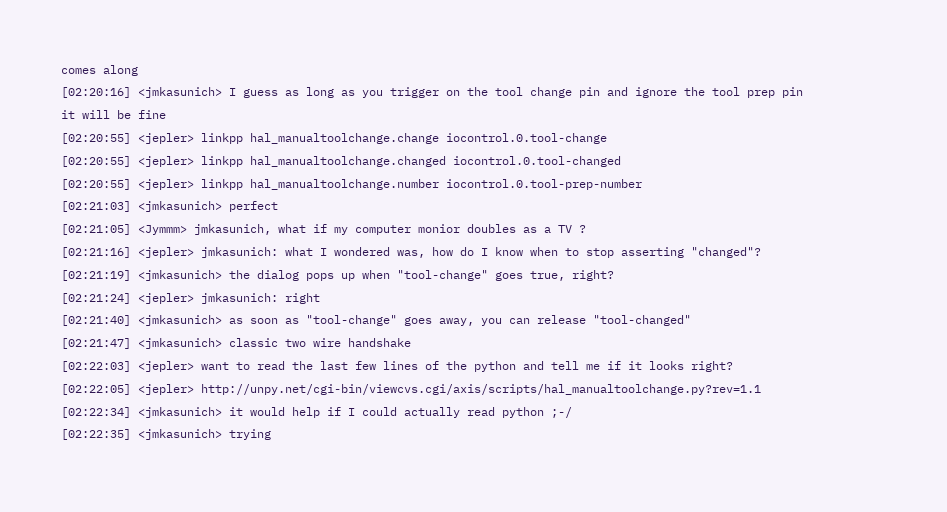comes along
[02:20:16] <jmkasunich> I guess as long as you trigger on the tool change pin and ignore the tool prep pin it will be fine
[02:20:55] <jepler> linkpp hal_manualtoolchange.change iocontrol.0.tool-change
[02:20:55] <jepler> linkpp hal_manualtoolchange.changed iocontrol.0.tool-changed
[02:20:55] <jepler> linkpp hal_manualtoolchange.number iocontrol.0.tool-prep-number
[02:21:03] <jmkasunich> perfect
[02:21:05] <Jymmm> jmkasunich, what if my computer monior doubles as a TV ?
[02:21:16] <jepler> jmkasunich: what I wondered was, how do I know when to stop asserting "changed"?
[02:21:19] <jmkasunich> the dialog pops up when "tool-change" goes true, right?
[02:21:24] <jepler> jmkasunich: right
[02:21:40] <jmkasunich> as soon as "tool-change" goes away, you can release "tool-changed"
[02:21:47] <jmkasunich> classic two wire handshake
[02:22:03] <jepler> want to read the last few lines of the python and tell me if it looks right?
[02:22:05] <jepler> http://unpy.net/cgi-bin/viewcvs.cgi/axis/scripts/hal_manualtoolchange.py?rev=1.1
[02:22:34] <jmkasunich> it would help if I could actually read python ;-/
[02:22:35] <jmkasunich> trying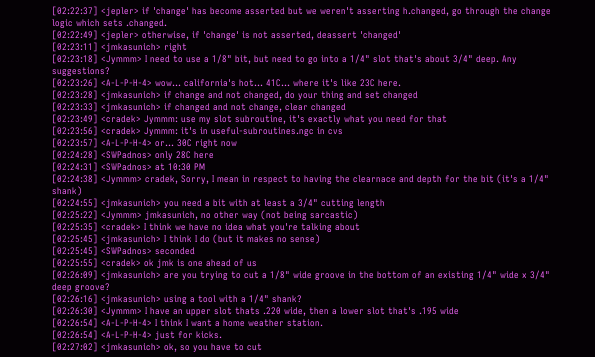[02:22:37] <jepler> if 'change' has become asserted but we weren't asserting h.changed, go through the change logic which sets .changed.
[02:22:49] <jepler> otherwise, if 'change' is not asserted, deassert 'changed'
[02:23:11] <jmkasunich> right
[02:23:18] <Jymmm> I need to use a 1/8" bit, but need to go into a 1/4" slot that's about 3/4" deep. Any suggestions?
[02:23:26] <A-L-P-H-4> wow... california's hot... 41C... where it's like 23C here.
[02:23:28] <jmkasunich> if change and not changed, do your thing and set changed
[02:23:33] <jmkasunich> if changed and not change, clear changed
[02:23:49] <cradek> Jymmm: use my slot subroutine, it's exactly what you need for that
[02:23:56] <cradek> Jymmm: it's in useful-subroutines.ngc in cvs
[02:23:57] <A-L-P-H-4> or... 30C right now
[02:24:28] <SWPadnos> only 28C here
[02:24:31] <SWPadnos> at 10:30 PM
[02:24:38] <Jymmm> cradek, Sorry, I mean in respect to having the clearnace and depth for the bit (it's a 1/4" shank)
[02:24:55] <jmkasunich> you need a bit with at least a 3/4" cutting length
[02:25:22] <Jymmm> jmkasunich, no other way (not being sarcastic)
[02:25:35] <cradek> I think we have no idea what you're talking about
[02:25:45] <jmkasunich> I think I do (but it makes no sense)
[02:25:45] <SWPadnos> seconded
[02:25:55] <cradek> ok jmk is one ahead of us
[02:26:09] <jmkasunich> are you trying to cut a 1/8" wide groove in the bottom of an existing 1/4" wide x 3/4" deep groove?
[02:26:16] <jmkasunich> using a tool with a 1/4" shank?
[02:26:30] <Jymmm> I have an upper slot thats .220 wide, then a lower slot that's .195 wide
[02:26:54] <A-L-P-H-4> I think I want a home weather station.
[02:26:54] <A-L-P-H-4> just for kicks.
[02:27:02] <jmkasunich> ok, so you have to cut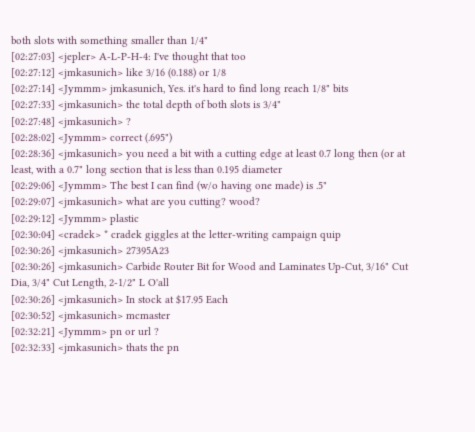both slots with something smaller than 1/4"
[02:27:03] <jepler> A-L-P-H-4: I've thought that too
[02:27:12] <jmkasunich> like 3/16 (0.188) or 1/8
[02:27:14] <Jymmm> jmkasunich, Yes. it's hard to find long reach 1/8" bits
[02:27:33] <jmkasunich> the total depth of both slots is 3/4"
[02:27:48] <jmkasunich> ?
[02:28:02] <Jymmm> correct (.695")
[02:28:36] <jmkasunich> you need a bit with a cutting edge at least 0.7 long then (or at least, with a 0.7" long section that is less than 0.195 diameter
[02:29:06] <Jymmm> The best I can find (w/o having one made) is .5"
[02:29:07] <jmkasunich> what are you cutting? wood?
[02:29:12] <Jymmm> plastic
[02:30:04] <cradek> * cradek giggles at the letter-writing campaign quip
[02:30:26] <jmkasunich> 27395A23
[02:30:26] <jmkasunich> Carbide Router Bit for Wood and Laminates Up-Cut, 3/16" Cut Dia, 3/4" Cut Length, 2-1/2" L O'all
[02:30:26] <jmkasunich> In stock at $17.95 Each
[02:30:52] <jmkasunich> mcmaster
[02:32:21] <Jymmm> pn or url ?
[02:32:33] <jmkasunich> thats the pn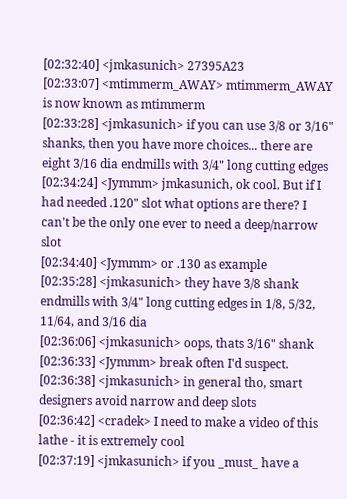[02:32:40] <jmkasunich> 27395A23
[02:33:07] <mtimmerm_AWAY> mtimmerm_AWAY is now known as mtimmerm
[02:33:28] <jmkasunich> if you can use 3/8 or 3/16" shanks, then you have more choices... there are eight 3/16 dia endmills with 3/4" long cutting edges
[02:34:24] <Jymmm> jmkasunich, ok cool. But if I had needed .120" slot what options are there? I can't be the only one ever to need a deep/narrow slot
[02:34:40] <Jymmm> or .130 as example
[02:35:28] <jmkasunich> they have 3/8 shank endmills with 3/4" long cutting edges in 1/8, 5/32, 11/64, and 3/16 dia
[02:36:06] <jmkasunich> oops, thats 3/16" shank
[02:36:33] <Jymmm> break often I'd suspect.
[02:36:38] <jmkasunich> in general tho, smart designers avoid narrow and deep slots
[02:36:42] <cradek> I need to make a video of this lathe - it is extremely cool
[02:37:19] <jmkasunich> if you _must_ have a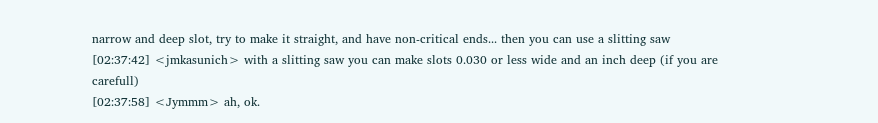narrow and deep slot, try to make it straight, and have non-critical ends... then you can use a slitting saw
[02:37:42] <jmkasunich> with a slitting saw you can make slots 0.030 or less wide and an inch deep (if you are carefull)
[02:37:58] <Jymmm> ah, ok.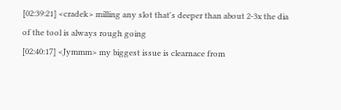[02:39:21] <cradek> milling any slot that's deeper than about 2-3x the dia of the tool is always rough going
[02:40:17] <Jymmm> my biggest issue is clearnace from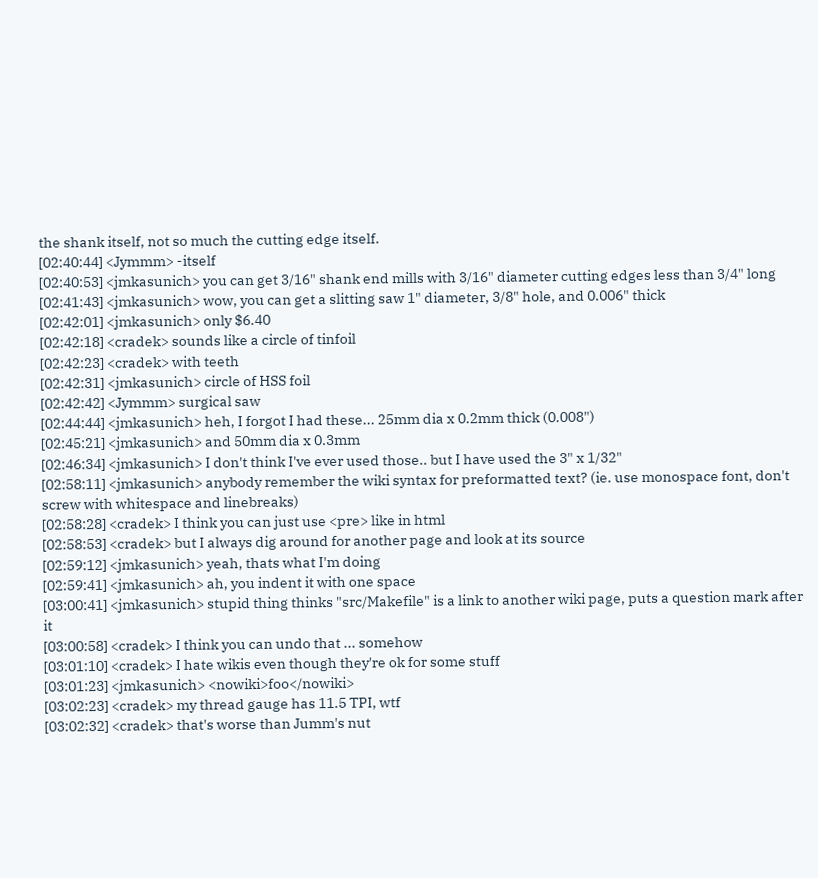the shank itself, not so much the cutting edge itself.
[02:40:44] <Jymmm> -itself
[02:40:53] <jmkasunich> you can get 3/16" shank end mills with 3/16" diameter cutting edges less than 3/4" long
[02:41:43] <jmkasunich> wow, you can get a slitting saw 1" diameter, 3/8" hole, and 0.006" thick
[02:42:01] <jmkasunich> only $6.40
[02:42:18] <cradek> sounds like a circle of tinfoil
[02:42:23] <cradek> with teeth
[02:42:31] <jmkasunich> circle of HSS foil
[02:42:42] <Jymmm> surgical saw
[02:44:44] <jmkasunich> heh, I forgot I had these... 25mm dia x 0.2mm thick (0.008")
[02:45:21] <jmkasunich> and 50mm dia x 0.3mm
[02:46:34] <jmkasunich> I don't think I've ever used those.. but I have used the 3" x 1/32"
[02:58:11] <jmkasunich> anybody remember the wiki syntax for preformatted text? (ie. use monospace font, don't screw with whitespace and linebreaks)
[02:58:28] <cradek> I think you can just use <pre> like in html
[02:58:53] <cradek> but I always dig around for another page and look at its source
[02:59:12] <jmkasunich> yeah, thats what I'm doing
[02:59:41] <jmkasunich> ah, you indent it with one space
[03:00:41] <jmkasunich> stupid thing thinks "src/Makefile" is a link to another wiki page, puts a question mark after it
[03:00:58] <cradek> I think you can undo that ... somehow
[03:01:10] <cradek> I hate wikis even though they're ok for some stuff
[03:01:23] <jmkasunich> <nowiki>foo</nowiki>
[03:02:23] <cradek> my thread gauge has 11.5 TPI, wtf
[03:02:32] <cradek> that's worse than Jumm's nut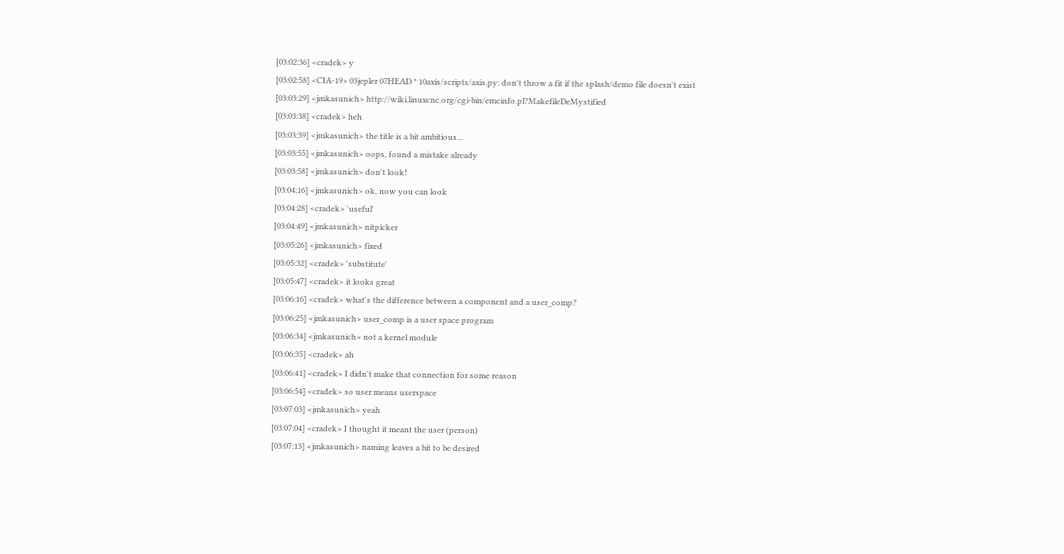[03:02:36] <cradek> y
[03:02:58] <CIA-19> 03jepler 07HEAD * 10axis/scripts/axis.py: don't throw a fit if the splash/demo file doesn't exist
[03:03:29] <jmkasunich> http://wiki.linuxcnc.org/cgi-bin/emcinfo.pl?MakefileDeMystified
[03:03:38] <cradek> heh
[03:03:39] <jmkasunich> the title is a bit ambitious...
[03:03:55] <jmkasunich> oops, found a mistake already
[03:03:58] <jmkasunich> don't look!
[03:04:16] <jmkasunich> ok, now you can look
[03:04:28] <cradek> 'useful'
[03:04:49] <jmkasunich> nitpicker
[03:05:26] <jmkasunich> fixed
[03:05:32] <cradek> 'substitute'
[03:05:47] <cradek> it looks great
[03:06:16] <cradek> what's the difference between a component and a user_comp?
[03:06:25] <jmkasunich> user_comp is a user space program
[03:06:34] <jmkasunich> not a kernel module
[03:06:35] <cradek> ah
[03:06:41] <cradek> I didn't make that connection for some reason
[03:06:54] <cradek> so user means userspace
[03:07:03] <jmkasunich> yeah
[03:07:04] <cradek> I thought it meant the user (person)
[03:07:13] <jmkasunich> naming leaves a bit to be desired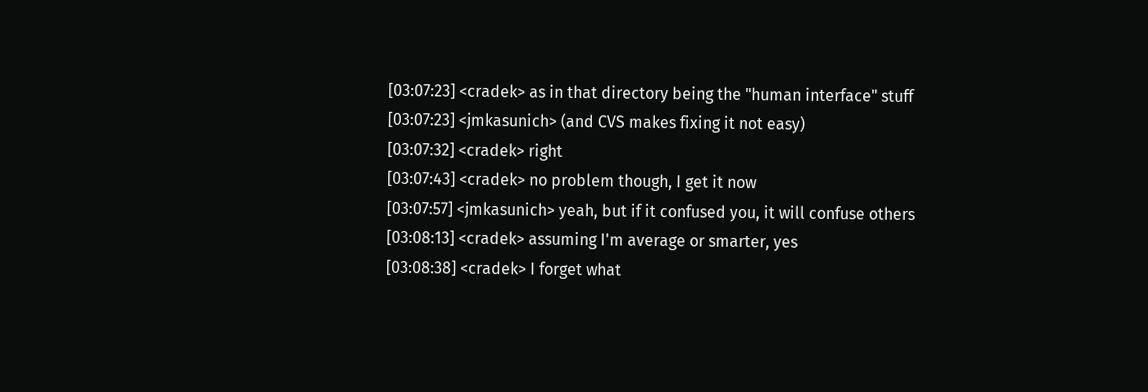[03:07:23] <cradek> as in that directory being the "human interface" stuff
[03:07:23] <jmkasunich> (and CVS makes fixing it not easy)
[03:07:32] <cradek> right
[03:07:43] <cradek> no problem though, I get it now
[03:07:57] <jmkasunich> yeah, but if it confused you, it will confuse others
[03:08:13] <cradek> assuming I'm average or smarter, yes
[03:08:38] <cradek> I forget what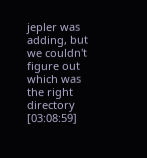jepler was adding, but we couldn't figure out which was the right directory
[03:08:59]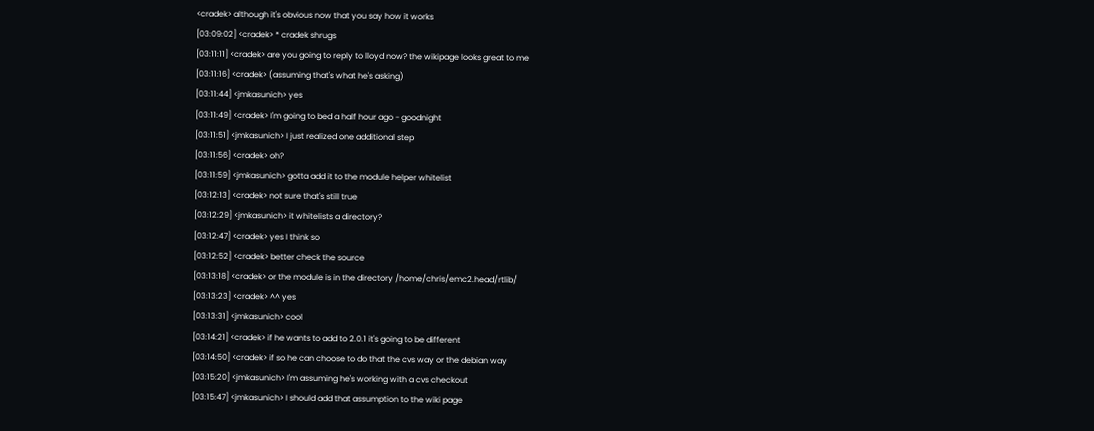<cradek> although it's obvious now that you say how it works
[03:09:02] <cradek> * cradek shrugs
[03:11:11] <cradek> are you going to reply to lloyd now? the wikipage looks great to me
[03:11:16] <cradek> (assuming that's what he's asking)
[03:11:44] <jmkasunich> yes
[03:11:49] <cradek> I'm going to bed a half hour ago - goodnight
[03:11:51] <jmkasunich> I just realized one additional step
[03:11:56] <cradek> oh?
[03:11:59] <jmkasunich> gotta add it to the module helper whitelist
[03:12:13] <cradek> not sure that's still true
[03:12:29] <jmkasunich> it whitelists a directory?
[03:12:47] <cradek> yes I think so
[03:12:52] <cradek> better check the source
[03:13:18] <cradek> or the module is in the directory /home/chris/emc2.head/rtlib/
[03:13:23] <cradek> ^^ yes
[03:13:31] <jmkasunich> cool
[03:14:21] <cradek> if he wants to add to 2.0.1 it's going to be different
[03:14:50] <cradek> if so he can choose to do that the cvs way or the debian way
[03:15:20] <jmkasunich> I'm assuming he's working with a cvs checkout
[03:15:47] <jmkasunich> I should add that assumption to the wiki page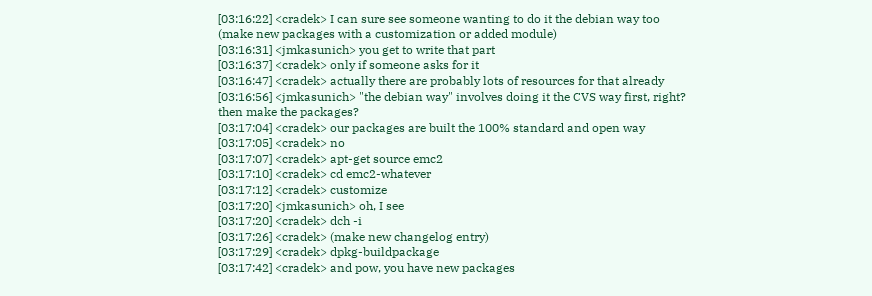[03:16:22] <cradek> I can sure see someone wanting to do it the debian way too (make new packages with a customization or added module)
[03:16:31] <jmkasunich> you get to write that part
[03:16:37] <cradek> only if someone asks for it
[03:16:47] <cradek> actually there are probably lots of resources for that already
[03:16:56] <jmkasunich> "the debian way" involves doing it the CVS way first, right? then make the packages?
[03:17:04] <cradek> our packages are built the 100% standard and open way
[03:17:05] <cradek> no
[03:17:07] <cradek> apt-get source emc2
[03:17:10] <cradek> cd emc2-whatever
[03:17:12] <cradek> customize
[03:17:20] <jmkasunich> oh, I see
[03:17:20] <cradek> dch -i
[03:17:26] <cradek> (make new changelog entry)
[03:17:29] <cradek> dpkg-buildpackage
[03:17:42] <cradek> and pow, you have new packages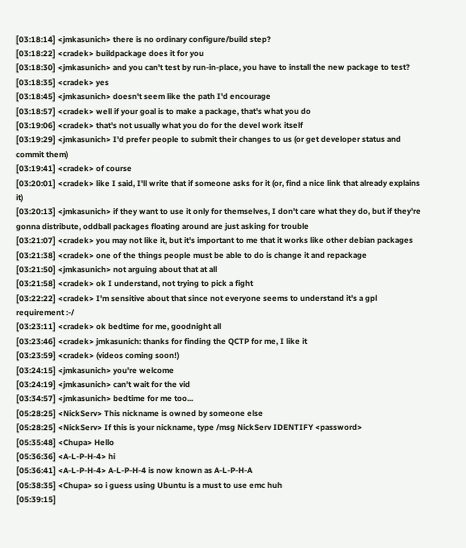[03:18:14] <jmkasunich> there is no ordinary configure/build step?
[03:18:22] <cradek> buildpackage does it for you
[03:18:30] <jmkasunich> and you can't test by run-in-place, you have to install the new package to test?
[03:18:35] <cradek> yes
[03:18:45] <jmkasunich> doesn't seem like the path I'd encourage
[03:18:57] <cradek> well if your goal is to make a package, that's what you do
[03:19:06] <cradek> that's not usually what you do for the devel work itself
[03:19:29] <jmkasunich> I'd prefer people to submit their changes to us (or get developer status and commit them)
[03:19:41] <cradek> of course
[03:20:01] <cradek> like I said, I'll write that if someone asks for it (or, find a nice link that already explains it)
[03:20:13] <jmkasunich> if they want to use it only for themselves, I don't care what they do, but if they're gonna distribute, oddball packages floating around are just asking for trouble
[03:21:07] <cradek> you may not like it, but it's important to me that it works like other debian packages
[03:21:38] <cradek> one of the things people must be able to do is change it and repackage
[03:21:50] <jmkasunich> not arguing about that at all
[03:21:58] <cradek> ok I understand, not trying to pick a fight
[03:22:22] <cradek> I'm sensitive about that since not everyone seems to understand it's a gpl requirement :-/
[03:23:11] <cradek> ok bedtime for me, goodnight all
[03:23:46] <cradek> jmkasunich: thanks for finding the QCTP for me, I like it
[03:23:59] <cradek> (videos coming soon!)
[03:24:15] <jmkasunich> you're welcome
[03:24:19] <jmkasunich> can't wait for the vid
[03:34:57] <jmkasunich> bedtime for me too...
[05:28:25] <NickServ> This nickname is owned by someone else
[05:28:25] <NickServ> If this is your nickname, type /msg NickServ IDENTIFY <password>
[05:35:48] <Chupa> Hello
[05:36:36] <A-L-P-H-4> hi
[05:36:41] <A-L-P-H-4> A-L-P-H-4 is now known as A-L-P-H-A
[05:38:35] <Chupa> so i guess using Ubuntu is a must to use emc huh
[05:39:15]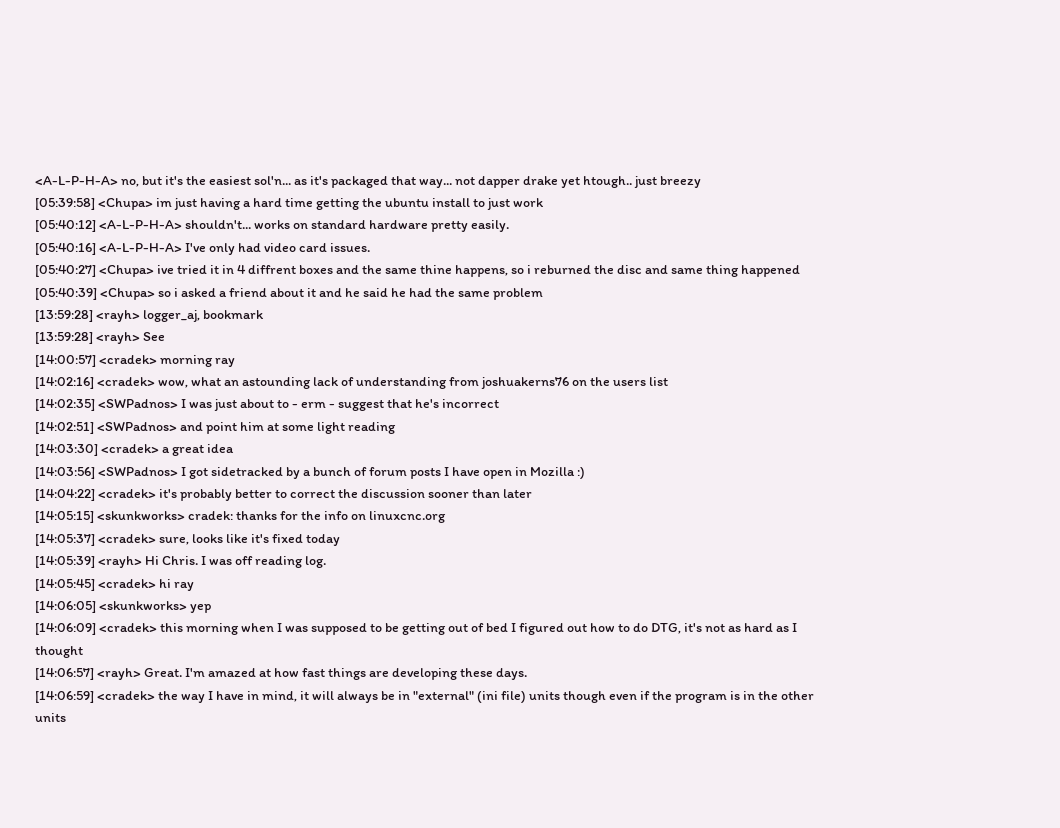<A-L-P-H-A> no, but it's the easiest sol'n... as it's packaged that way... not dapper drake yet htough.. just breezy
[05:39:58] <Chupa> im just having a hard time getting the ubuntu install to just work
[05:40:12] <A-L-P-H-A> shouldn't... works on standard hardware pretty easily.
[05:40:16] <A-L-P-H-A> I've only had video card issues.
[05:40:27] <Chupa> ive tried it in 4 diffrent boxes and the same thine happens, so i reburned the disc and same thing happened
[05:40:39] <Chupa> so i asked a friend about it and he said he had the same problem
[13:59:28] <rayh> logger_aj, bookmark
[13:59:28] <rayh> See
[14:00:57] <cradek> morning ray
[14:02:16] <cradek> wow, what an astounding lack of understanding from joshuakerns76 on the users list
[14:02:35] <SWPadnos> I was just about to - erm - suggest that he's incorrect
[14:02:51] <SWPadnos> and point him at some light reading
[14:03:30] <cradek> a great idea
[14:03:56] <SWPadnos> I got sidetracked by a bunch of forum posts I have open in Mozilla :)
[14:04:22] <cradek> it's probably better to correct the discussion sooner than later
[14:05:15] <skunkworks> cradek: thanks for the info on linuxcnc.org
[14:05:37] <cradek> sure, looks like it's fixed today
[14:05:39] <rayh> Hi Chris. I was off reading log.
[14:05:45] <cradek> hi ray
[14:06:05] <skunkworks> yep
[14:06:09] <cradek> this morning when I was supposed to be getting out of bed I figured out how to do DTG, it's not as hard as I thought
[14:06:57] <rayh> Great. I'm amazed at how fast things are developing these days.
[14:06:59] <cradek> the way I have in mind, it will always be in "external" (ini file) units though even if the program is in the other units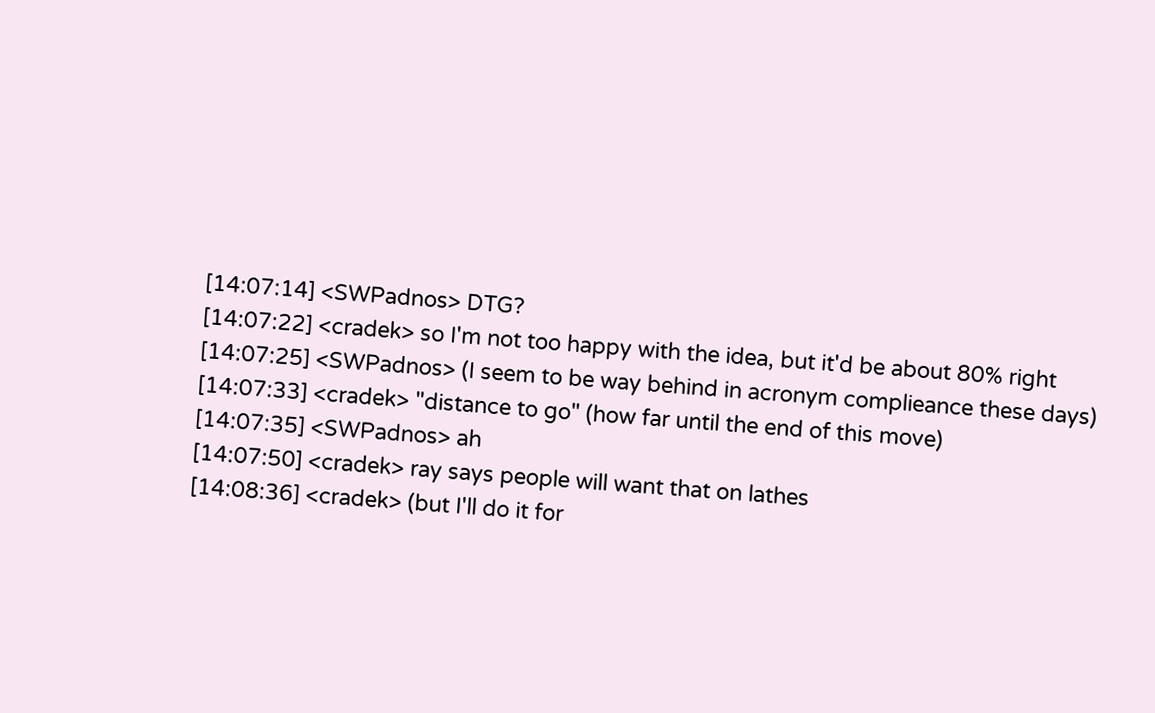[14:07:14] <SWPadnos> DTG?
[14:07:22] <cradek> so I'm not too happy with the idea, but it'd be about 80% right
[14:07:25] <SWPadnos> (I seem to be way behind in acronym complieance these days)
[14:07:33] <cradek> "distance to go" (how far until the end of this move)
[14:07:35] <SWPadnos> ah
[14:07:50] <cradek> ray says people will want that on lathes
[14:08:36] <cradek> (but I'll do it for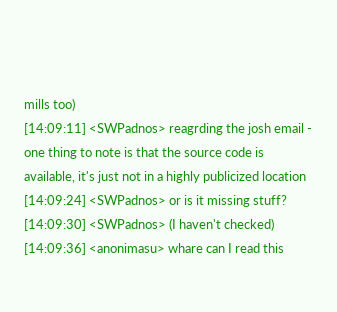mills too)
[14:09:11] <SWPadnos> reagrding the josh email - one thing to note is that the source code is available, it's just not in a highly publicized location
[14:09:24] <SWPadnos> or is it missing stuff?
[14:09:30] <SWPadnos> (I haven't checked)
[14:09:36] <anonimasu> whare can I read this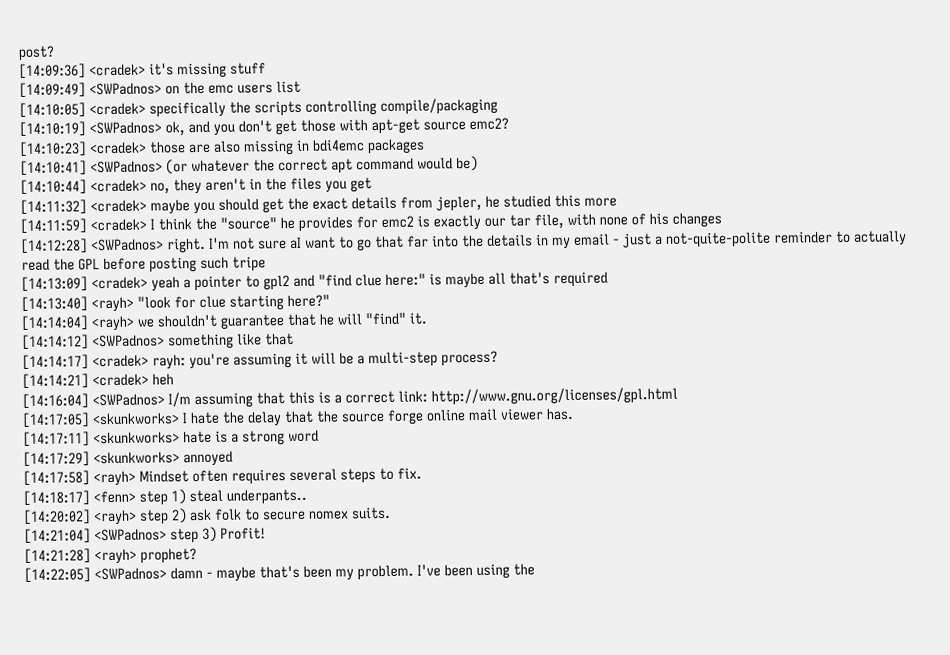post?
[14:09:36] <cradek> it's missing stuff
[14:09:49] <SWPadnos> on the emc users list
[14:10:05] <cradek> specifically the scripts controlling compile/packaging
[14:10:19] <SWPadnos> ok, and you don't get those with apt-get source emc2?
[14:10:23] <cradek> those are also missing in bdi4emc packages
[14:10:41] <SWPadnos> (or whatever the correct apt command would be)
[14:10:44] <cradek> no, they aren't in the files you get
[14:11:32] <cradek> maybe you should get the exact details from jepler, he studied this more
[14:11:59] <cradek> I think the "source" he provides for emc2 is exactly our tar file, with none of his changes
[14:12:28] <SWPadnos> right. I'm not sure aI want to go that far into the details in my email - just a not-quite-polite reminder to actually read the GPL before posting such tripe
[14:13:09] <cradek> yeah a pointer to gpl2 and "find clue here:" is maybe all that's required
[14:13:40] <rayh> "look for clue starting here?"
[14:14:04] <rayh> we shouldn't guarantee that he will "find" it.
[14:14:12] <SWPadnos> something like that
[14:14:17] <cradek> rayh: you're assuming it will be a multi-step process?
[14:14:21] <cradek> heh
[14:16:04] <SWPadnos> I/m assuming that this is a correct link: http://www.gnu.org/licenses/gpl.html
[14:17:05] <skunkworks> I hate the delay that the source forge online mail viewer has.
[14:17:11] <skunkworks> hate is a strong word
[14:17:29] <skunkworks> annoyed
[14:17:58] <rayh> Mindset often requires several steps to fix.
[14:18:17] <fenn> step 1) steal underpants..
[14:20:02] <rayh> step 2) ask folk to secure nomex suits.
[14:21:04] <SWPadnos> step 3) Profit!
[14:21:28] <rayh> prophet?
[14:22:05] <SWPadnos> damn - maybe that's been my problem. I've been using the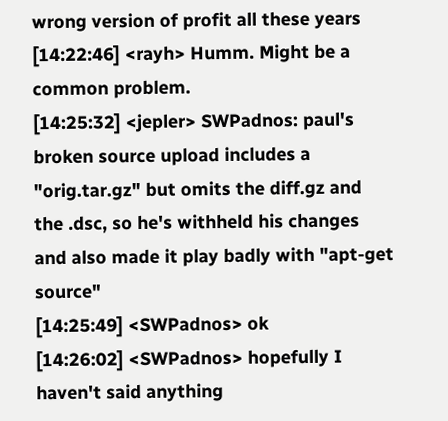wrong version of profit all these years
[14:22:46] <rayh> Humm. Might be a common problem.
[14:25:32] <jepler> SWPadnos: paul's broken source upload includes a "orig.tar.gz" but omits the diff.gz and the .dsc, so he's withheld his changes and also made it play badly with "apt-get source"
[14:25:49] <SWPadnos> ok
[14:26:02] <SWPadnos> hopefully I haven't said anything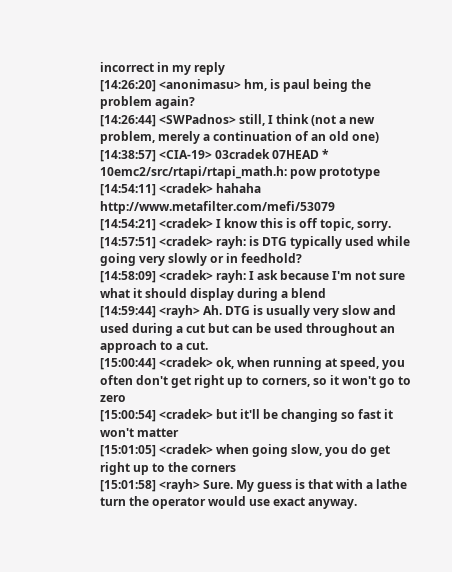incorrect in my reply
[14:26:20] <anonimasu> hm, is paul being the problem again?
[14:26:44] <SWPadnos> still, I think (not a new problem, merely a continuation of an old one)
[14:38:57] <CIA-19> 03cradek 07HEAD * 10emc2/src/rtapi/rtapi_math.h: pow prototype
[14:54:11] <cradek> hahaha http://www.metafilter.com/mefi/53079
[14:54:21] <cradek> I know this is off topic, sorry.
[14:57:51] <cradek> rayh: is DTG typically used while going very slowly or in feedhold?
[14:58:09] <cradek> rayh: I ask because I'm not sure what it should display during a blend
[14:59:44] <rayh> Ah. DTG is usually very slow and used during a cut but can be used throughout an approach to a cut.
[15:00:44] <cradek> ok, when running at speed, you often don't get right up to corners, so it won't go to zero
[15:00:54] <cradek> but it'll be changing so fast it won't matter
[15:01:05] <cradek> when going slow, you do get right up to the corners
[15:01:58] <rayh> Sure. My guess is that with a lathe turn the operator would use exact anyway.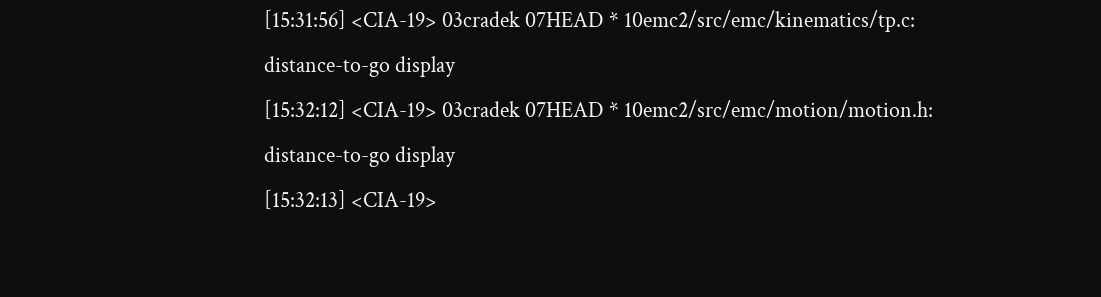[15:31:56] <CIA-19> 03cradek 07HEAD * 10emc2/src/emc/kinematics/tp.c: distance-to-go display
[15:32:12] <CIA-19> 03cradek 07HEAD * 10emc2/src/emc/motion/motion.h: distance-to-go display
[15:32:13] <CIA-19>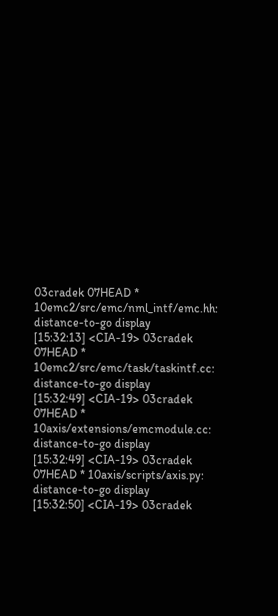03cradek 07HEAD * 10emc2/src/emc/nml_intf/emc.hh: distance-to-go display
[15:32:13] <CIA-19> 03cradek 07HEAD * 10emc2/src/emc/task/taskintf.cc: distance-to-go display
[15:32:49] <CIA-19> 03cradek 07HEAD * 10axis/extensions/emcmodule.cc: distance-to-go display
[15:32:49] <CIA-19> 03cradek 07HEAD * 10axis/scripts/axis.py: distance-to-go display
[15:32:50] <CIA-19> 03cradek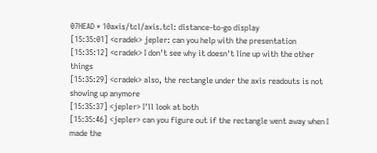07HEAD * 10axis/tcl/axis.tcl: distance-to-go display
[15:35:01] <cradek> jepler: can you help with the presentation
[15:35:12] <cradek> I don't see why it doesn't line up with the other things
[15:35:29] <cradek> also, the rectangle under the axis readouts is not showing up anymore
[15:35:37] <jepler> I'll look at both
[15:35:46] <jepler> can you figure out if the rectangle went away when I made the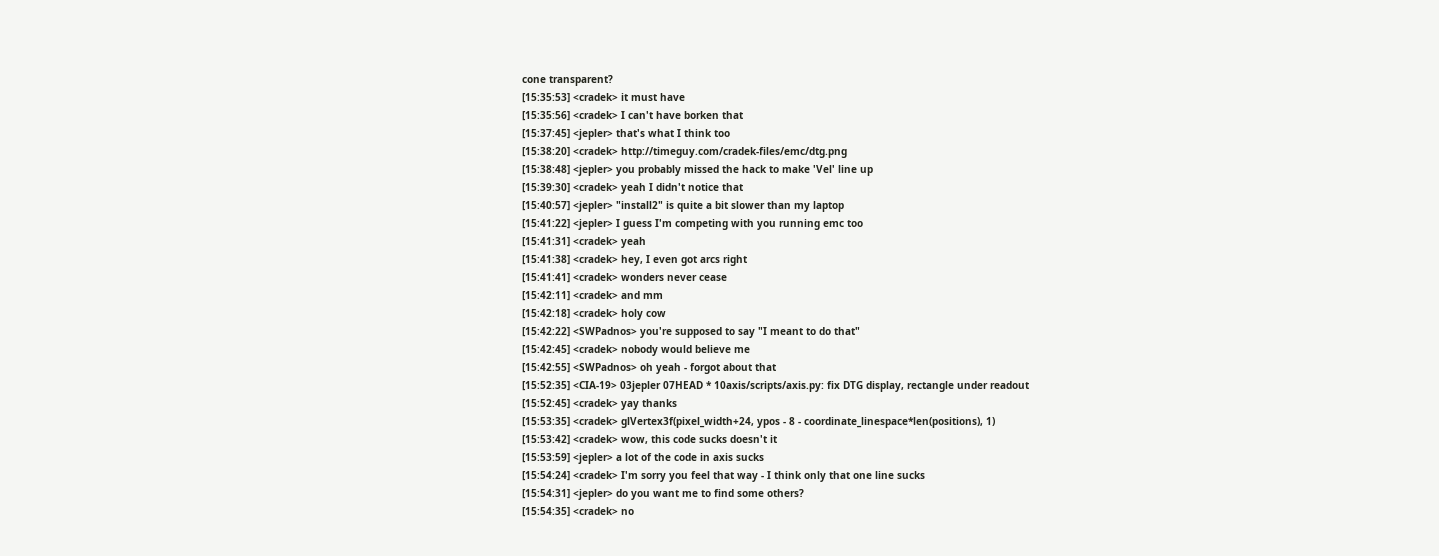cone transparent?
[15:35:53] <cradek> it must have
[15:35:56] <cradek> I can't have borken that
[15:37:45] <jepler> that's what I think too
[15:38:20] <cradek> http://timeguy.com/cradek-files/emc/dtg.png
[15:38:48] <jepler> you probably missed the hack to make 'Vel' line up
[15:39:30] <cradek> yeah I didn't notice that
[15:40:57] <jepler> "install2" is quite a bit slower than my laptop
[15:41:22] <jepler> I guess I'm competing with you running emc too
[15:41:31] <cradek> yeah
[15:41:38] <cradek> hey, I even got arcs right
[15:41:41] <cradek> wonders never cease
[15:42:11] <cradek> and mm
[15:42:18] <cradek> holy cow
[15:42:22] <SWPadnos> you're supposed to say "I meant to do that"
[15:42:45] <cradek> nobody would believe me
[15:42:55] <SWPadnos> oh yeah - forgot about that
[15:52:35] <CIA-19> 03jepler 07HEAD * 10axis/scripts/axis.py: fix DTG display, rectangle under readout
[15:52:45] <cradek> yay thanks
[15:53:35] <cradek> glVertex3f(pixel_width+24, ypos - 8 - coordinate_linespace*len(positions), 1)
[15:53:42] <cradek> wow, this code sucks doesn't it
[15:53:59] <jepler> a lot of the code in axis sucks
[15:54:24] <cradek> I'm sorry you feel that way - I think only that one line sucks
[15:54:31] <jepler> do you want me to find some others?
[15:54:35] <cradek> no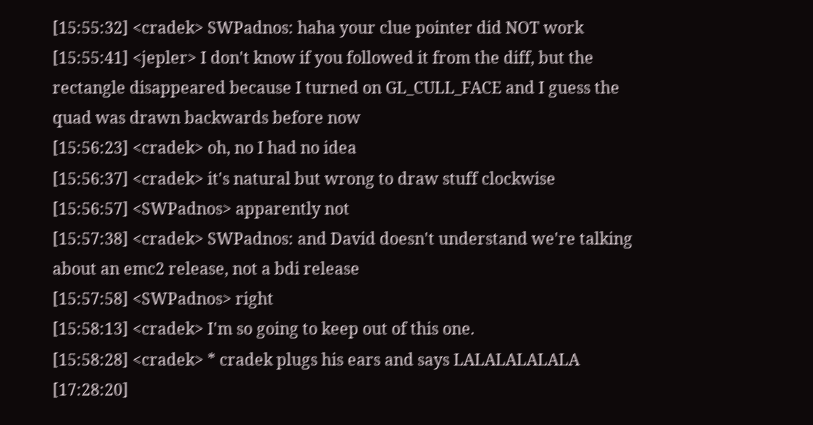[15:55:32] <cradek> SWPadnos: haha your clue pointer did NOT work
[15:55:41] <jepler> I don't know if you followed it from the diff, but the rectangle disappeared because I turned on GL_CULL_FACE and I guess the quad was drawn backwards before now
[15:56:23] <cradek> oh, no I had no idea
[15:56:37] <cradek> it's natural but wrong to draw stuff clockwise
[15:56:57] <SWPadnos> apparently not
[15:57:38] <cradek> SWPadnos: and David doesn't understand we're talking about an emc2 release, not a bdi release
[15:57:58] <SWPadnos> right
[15:58:13] <cradek> I'm so going to keep out of this one.
[15:58:28] <cradek> * cradek plugs his ears and says LALALALALALA
[17:28:20]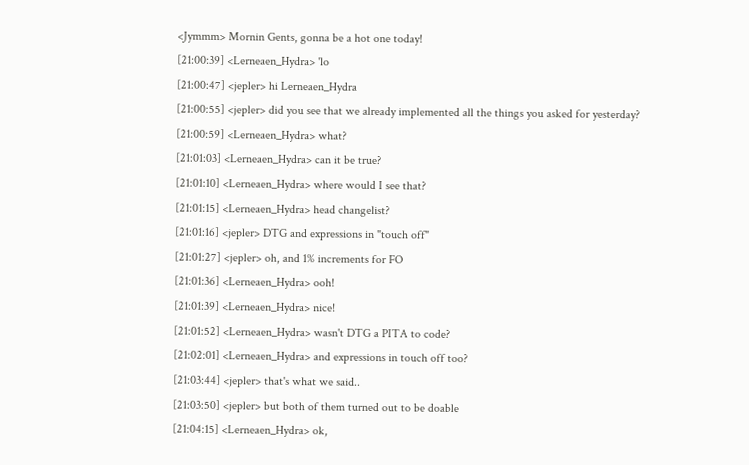<Jymmm> Mornin Gents, gonna be a hot one today!
[21:00:39] <Lerneaen_Hydra> 'lo
[21:00:47] <jepler> hi Lerneaen_Hydra
[21:00:55] <jepler> did you see that we already implemented all the things you asked for yesterday?
[21:00:59] <Lerneaen_Hydra> what?
[21:01:03] <Lerneaen_Hydra> can it be true?
[21:01:10] <Lerneaen_Hydra> where would I see that?
[21:01:15] <Lerneaen_Hydra> head changelist?
[21:01:16] <jepler> DTG and expressions in "touch off"
[21:01:27] <jepler> oh, and 1% increments for FO
[21:01:36] <Lerneaen_Hydra> ooh!
[21:01:39] <Lerneaen_Hydra> nice!
[21:01:52] <Lerneaen_Hydra> wasn't DTG a PITA to code?
[21:02:01] <Lerneaen_Hydra> and expressions in touch off too?
[21:03:44] <jepler> that's what we said..
[21:03:50] <jepler> but both of them turned out to be doable
[21:04:15] <Lerneaen_Hydra> ok,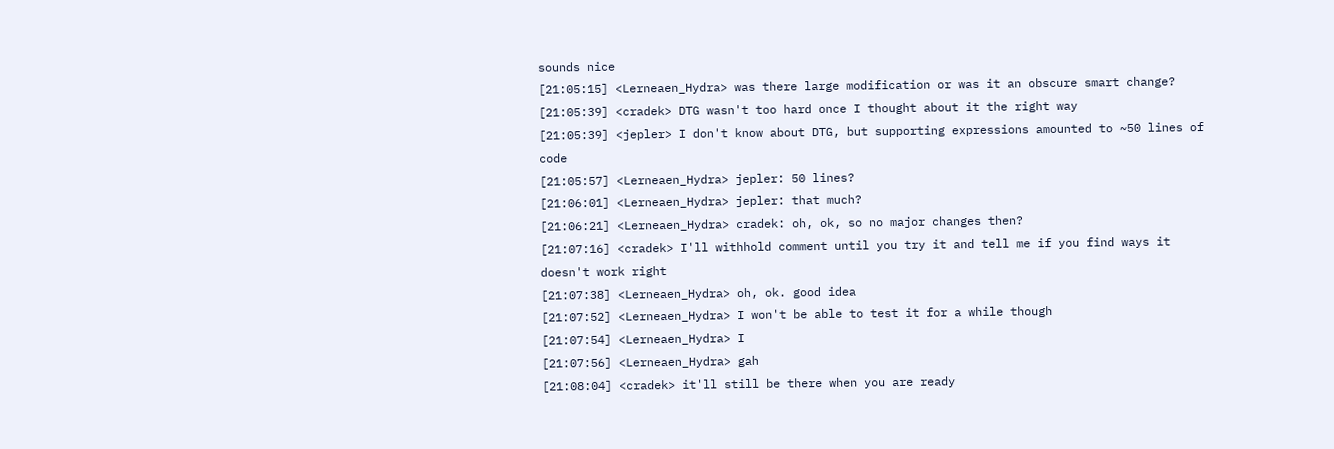sounds nice
[21:05:15] <Lerneaen_Hydra> was there large modification or was it an obscure smart change?
[21:05:39] <cradek> DTG wasn't too hard once I thought about it the right way
[21:05:39] <jepler> I don't know about DTG, but supporting expressions amounted to ~50 lines of code
[21:05:57] <Lerneaen_Hydra> jepler: 50 lines?
[21:06:01] <Lerneaen_Hydra> jepler: that much?
[21:06:21] <Lerneaen_Hydra> cradek: oh, ok, so no major changes then?
[21:07:16] <cradek> I'll withhold comment until you try it and tell me if you find ways it doesn't work right
[21:07:38] <Lerneaen_Hydra> oh, ok. good idea
[21:07:52] <Lerneaen_Hydra> I won't be able to test it for a while though
[21:07:54] <Lerneaen_Hydra> I
[21:07:56] <Lerneaen_Hydra> gah
[21:08:04] <cradek> it'll still be there when you are ready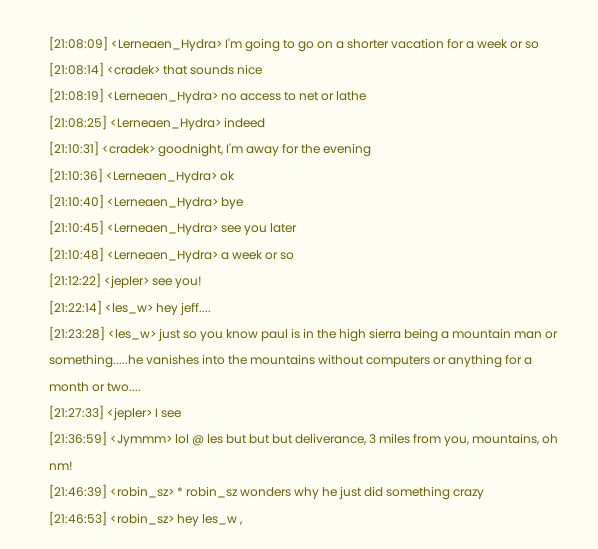[21:08:09] <Lerneaen_Hydra> I'm going to go on a shorter vacation for a week or so
[21:08:14] <cradek> that sounds nice
[21:08:19] <Lerneaen_Hydra> no access to net or lathe
[21:08:25] <Lerneaen_Hydra> indeed
[21:10:31] <cradek> goodnight, I'm away for the evening
[21:10:36] <Lerneaen_Hydra> ok
[21:10:40] <Lerneaen_Hydra> bye
[21:10:45] <Lerneaen_Hydra> see you later
[21:10:48] <Lerneaen_Hydra> a week or so
[21:12:22] <jepler> see you!
[21:22:14] <les_w> hey jeff....
[21:23:28] <les_w> just so you know paul is in the high sierra being a mountain man or something.....he vanishes into the mountains without computers or anything for a month or two....
[21:27:33] <jepler> I see
[21:36:59] <Jymmm> lol @ les but but but deliverance, 3 miles from you, mountains, oh nm!
[21:46:39] <robin_sz> * robin_sz wonders why he just did something crazy
[21:46:53] <robin_sz> hey les_w ,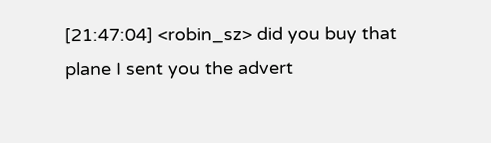[21:47:04] <robin_sz> did you buy that plane I sent you the advert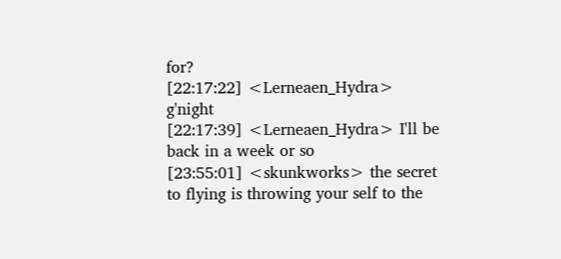for?
[22:17:22] <Lerneaen_Hydra> g'night
[22:17:39] <Lerneaen_Hydra> I'll be back in a week or so
[23:55:01] <skunkworks> the secret to flying is throwing your self to the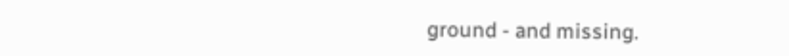ground - and missing.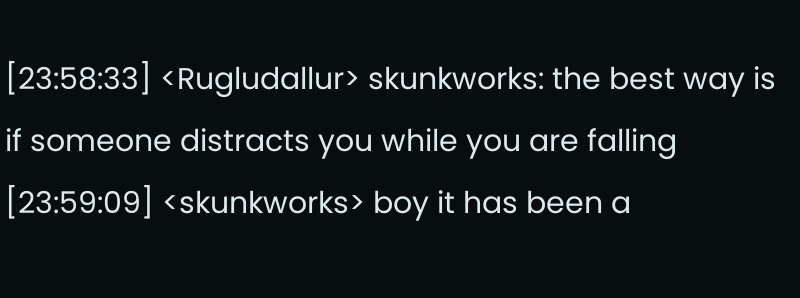[23:58:33] <Rugludallur> skunkworks: the best way is if someone distracts you while you are falling
[23:59:09] <skunkworks> boy it has been a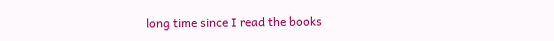long time since I read the books